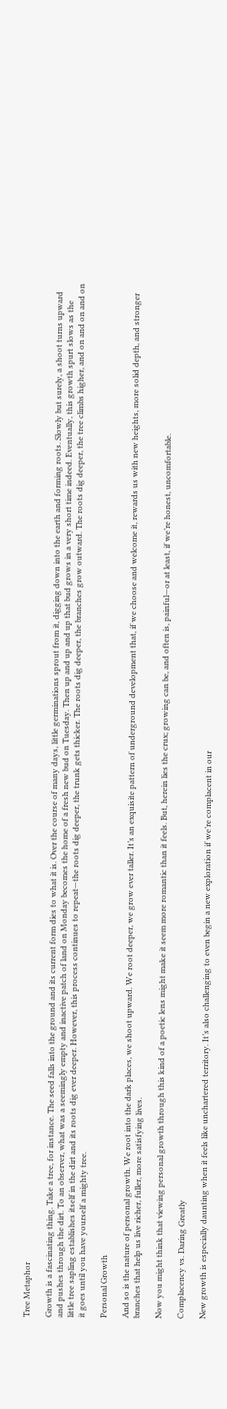Tree Metaphor

Growth is a fascinating thing. Take a tree, for instance. The seed falls into the ground and its current form dies to what it is. Over the course of many days, little germinations sprout from it, digging down into the earth and forming roots. Slowly but surely, a shoot turns upward and pushes through the dirt. To an observer, what was a seemingly empty and inactive patch of land on Monday becomes the home of a fresh new bud on Tuesday. Then up and up and up that bud grows in a very short time indeed. Eventually, this growth spurt slows as the little tree sapling establishes itself in the dirt and its roots dig ever deeper. However, this process continues to repeat—the roots dig deeper, the trunk gets thicker. The roots dig deeper, the branches grow outward. The roots dig deeper, the tree climbs higher, and on and on and on it goes until you have yourself a mighty tree.

Personal Growth

And so is the nature of personal growth. We root into the dark places, we shoot upward. We root deeper, we grow ever taller. It’s an exquisite pattern of underground development that, if we choose and welcome it, rewards us with new heights, more solid depth, and stronger branches that help us live richer, fuller, more satisfying lives.

Now you might think that viewing personal growth through this kind of a poetic lens might make it seem more romantic than it feels. But, herein lies the crux; growing can be, and often is, painful—or at least, if we’re honest, uncomfortable.

Complacency vs. Daring Greatly

New growth is especially daunting when it feels like unchartered territory. It’s also challenging to even begin a new exploration if we’re complacent in our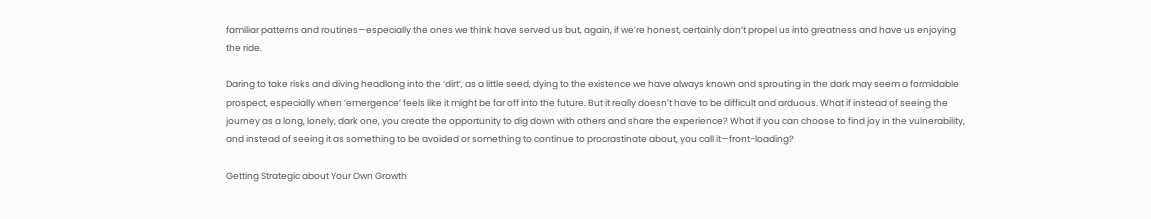familiar patterns and routines—especially the ones we think have served us but, again, if we’re honest, certainly don’t propel us into greatness and have us enjoying the ride.

Daring to take risks and diving headlong into the ‘dirt’, as a little seed, dying to the existence we have always known and sprouting in the dark may seem a formidable prospect, especially when ’emergence’ feels like it might be far off into the future. But it really doesn’t have to be difficult and arduous. What if instead of seeing the journey as a long, lonely, dark one, you create the opportunity to dig down with others and share the experience? What if you can choose to find joy in the vulnerability, and instead of seeing it as something to be avoided or something to continue to procrastinate about, you call it—front-loading?

Getting Strategic about Your Own Growth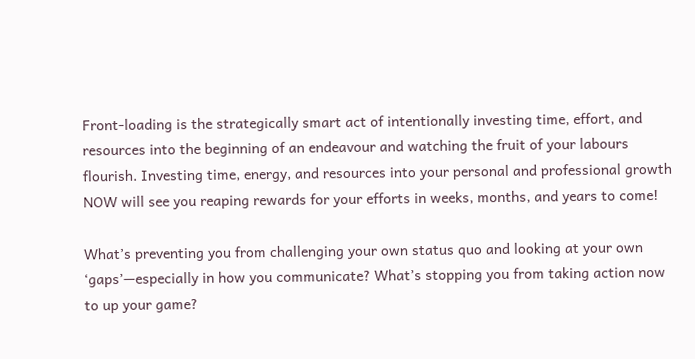Front-loading is the strategically smart act of intentionally investing time, effort, and resources into the beginning of an endeavour and watching the fruit of your labours flourish. Investing time, energy, and resources into your personal and professional growth NOW will see you reaping rewards for your efforts in weeks, months, and years to come!

What’s preventing you from challenging your own status quo and looking at your own ‘gaps’—especially in how you communicate? What’s stopping you from taking action now to up your game?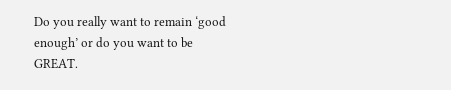Do you really want to remain ‘good enough’ or do you want to be GREAT.